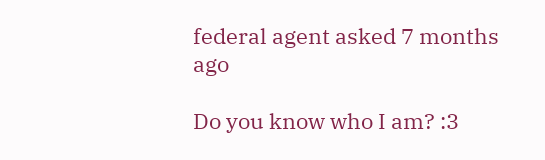federal agent asked 7 months ago

Do you know who I am? :3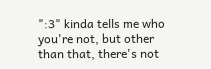":3" kinda tells me who you're not, but other than that, there's not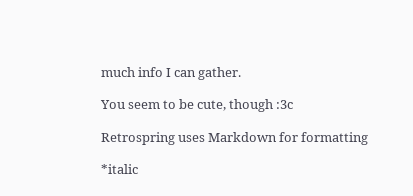much info I can gather.

You seem to be cute, though :3c

Retrospring uses Markdown for formatting

*italic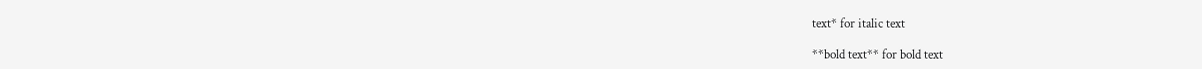text* for italic text

**bold text** for bold text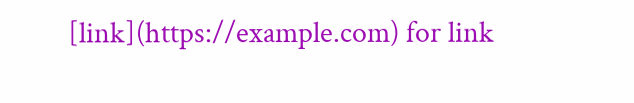[link](https://example.com) for link